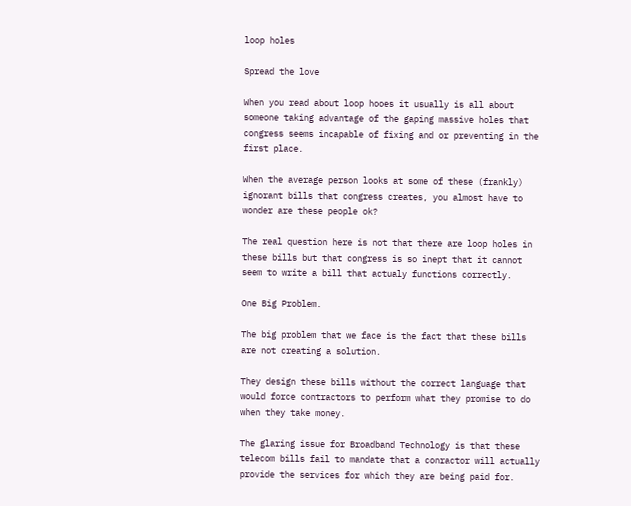loop holes

Spread the love

When you read about loop hooes it usually is all about someone taking advantage of the gaping massive holes that congress seems incapable of fixing and or preventing in the first place.

When the average person looks at some of these (frankly) ignorant bills that congress creates, you almost have to wonder are these people ok?

The real question here is not that there are loop holes in these bills but that congress is so inept that it cannot seem to write a bill that actualy functions correctly.

One Big Problem.

The big problem that we face is the fact that these bills are not creating a solution.

They design these bills without the correct language that would force contractors to perform what they promise to do when they take money.

The glaring issue for Broadband Technology is that these telecom bills fail to mandate that a conractor will actually provide the services for which they are being paid for.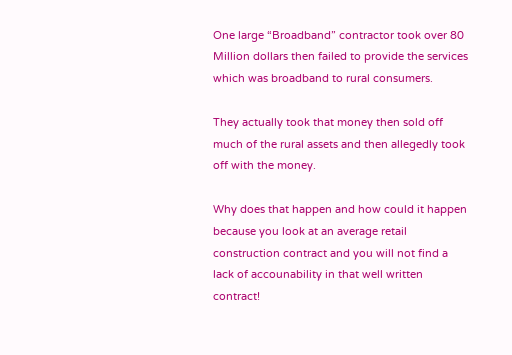One large “Broadband” contractor took over 80 Million dollars then failed to provide the services which was broadband to rural consumers.

They actually took that money then sold off much of the rural assets and then allegedly took off with the money.

Why does that happen and how could it happen because you look at an average retail construction contract and you will not find a lack of accounability in that well written contract!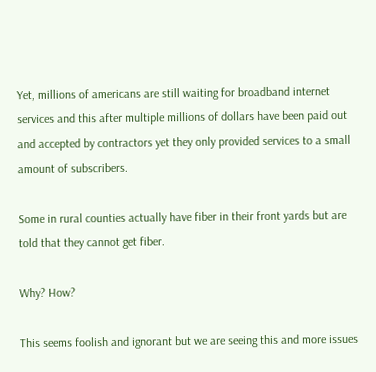Yet, millions of americans are still waiting for broadband internet services and this after multiple millions of dollars have been paid out and accepted by contractors yet they only provided services to a small amount of subscribers.

Some in rural counties actually have fiber in their front yards but are told that they cannot get fiber.

Why? How?

This seems foolish and ignorant but we are seeing this and more issues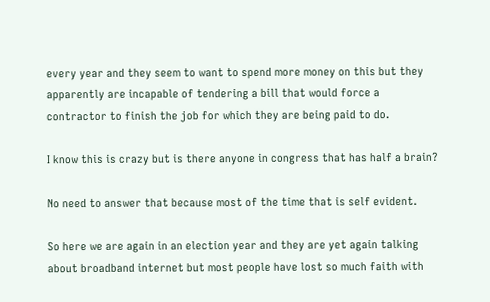every year and they seem to want to spend more money on this but they apparently are incapable of tendering a bill that would force a contractor to finish the job for which they are being paid to do.

I know this is crazy but is there anyone in congress that has half a brain?

No need to answer that because most of the time that is self evident.

So here we are again in an election year and they are yet again talking about broadband internet but most people have lost so much faith with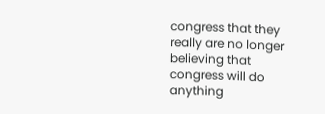congress that they really are no longer believing that congress will do anything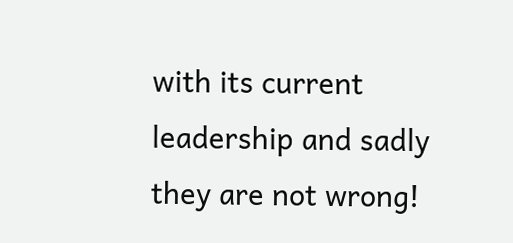with its current leadership and sadly they are not wrong!